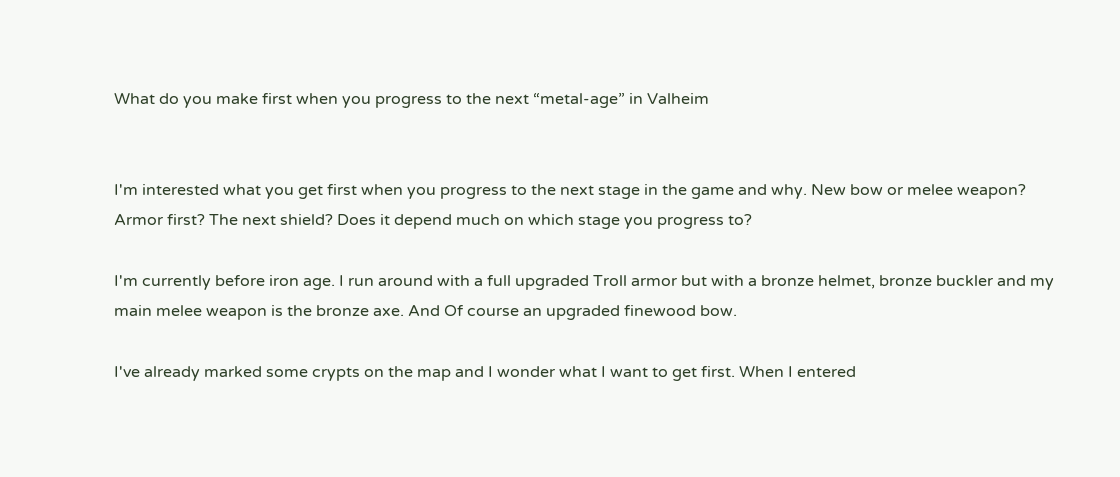What do you make first when you progress to the next “metal-age” in Valheim


I'm interested what you get first when you progress to the next stage in the game and why. New bow or melee weapon? Armor first? The next shield? Does it depend much on which stage you progress to?

I'm currently before iron age. I run around with a full upgraded Troll armor but with a bronze helmet, bronze buckler and my main melee weapon is the bronze axe. And Of course an upgraded finewood bow.

I've already marked some crypts on the map and I wonder what I want to get first. When I entered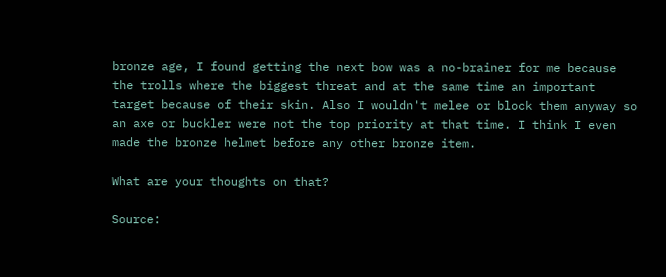bronze age, I found getting the next bow was a no-brainer for me because the trolls where the biggest threat and at the same time an important target because of their skin. Also I wouldn't melee or block them anyway so an axe or buckler were not the top priority at that time. I think I even made the bronze helmet before any other bronze item.

What are your thoughts on that?

Source: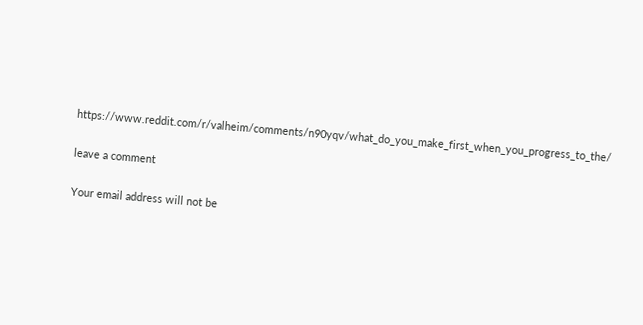https://www.reddit.com/r/valheim/comments/n90yqv/what_do_you_make_first_when_you_progress_to_the/

leave a comment

Your email address will not be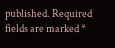published. Required fields are marked *